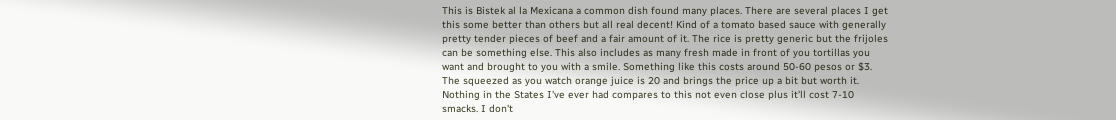This is Bistek al la Mexicana a common dish found many places. There are several places I get this some better than others but all real decent! Kind of a tomato based sauce with generally pretty tender pieces of beef and a fair amount of it. The rice is pretty generic but the frijoles can be something else. This also includes as many fresh made in front of you tortillas you want and brought to you with a smile. Something like this costs around 50-60 pesos or $3. The squeezed as you watch orange juice is 20 and brings the price up a bit but worth it. Nothing in the States I've ever had compares to this not even close plus it'll cost 7-10 smacks. I don't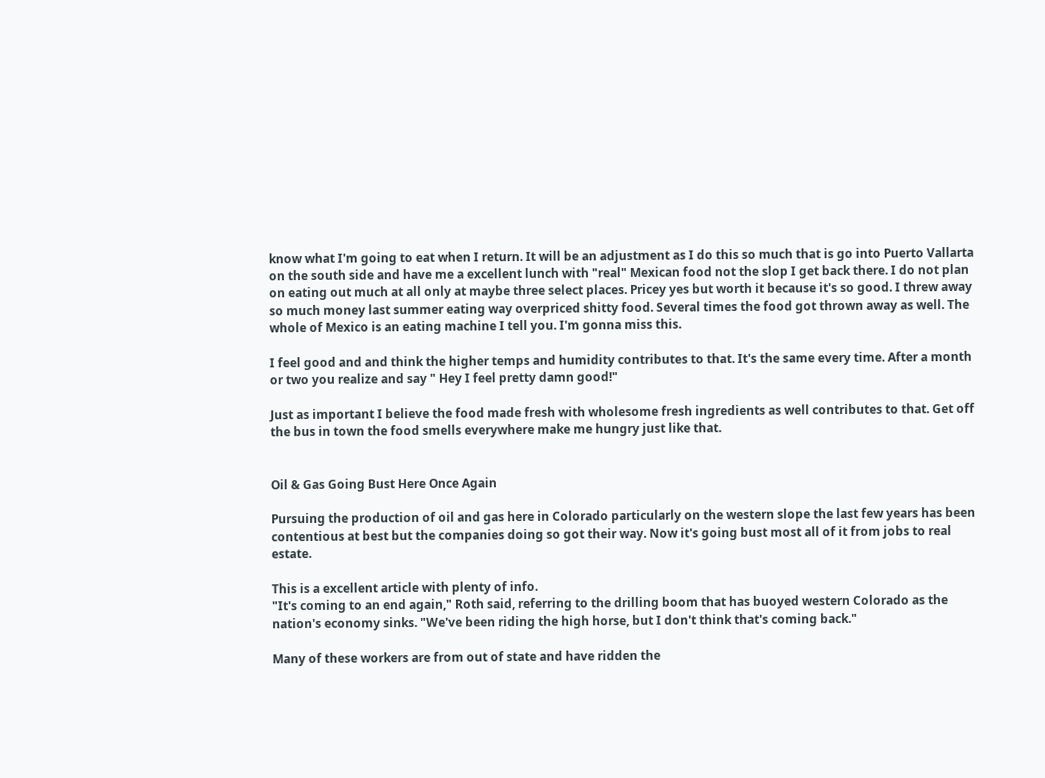know what I'm going to eat when I return. It will be an adjustment as I do this so much that is go into Puerto Vallarta on the south side and have me a excellent lunch with "real" Mexican food not the slop I get back there. I do not plan on eating out much at all only at maybe three select places. Pricey yes but worth it because it's so good. I threw away so much money last summer eating way overpriced shitty food. Several times the food got thrown away as well. The whole of Mexico is an eating machine I tell you. I'm gonna miss this.

I feel good and and think the higher temps and humidity contributes to that. It's the same every time. After a month or two you realize and say " Hey I feel pretty damn good!"

Just as important I believe the food made fresh with wholesome fresh ingredients as well contributes to that. Get off the bus in town the food smells everywhere make me hungry just like that.


Oil & Gas Going Bust Here Once Again

Pursuing the production of oil and gas here in Colorado particularly on the western slope the last few years has been contentious at best but the companies doing so got their way. Now it's going bust most all of it from jobs to real estate.

This is a excellent article with plenty of info.
"It's coming to an end again," Roth said, referring to the drilling boom that has buoyed western Colorado as the nation's economy sinks. "We've been riding the high horse, but I don't think that's coming back."

Many of these workers are from out of state and have ridden the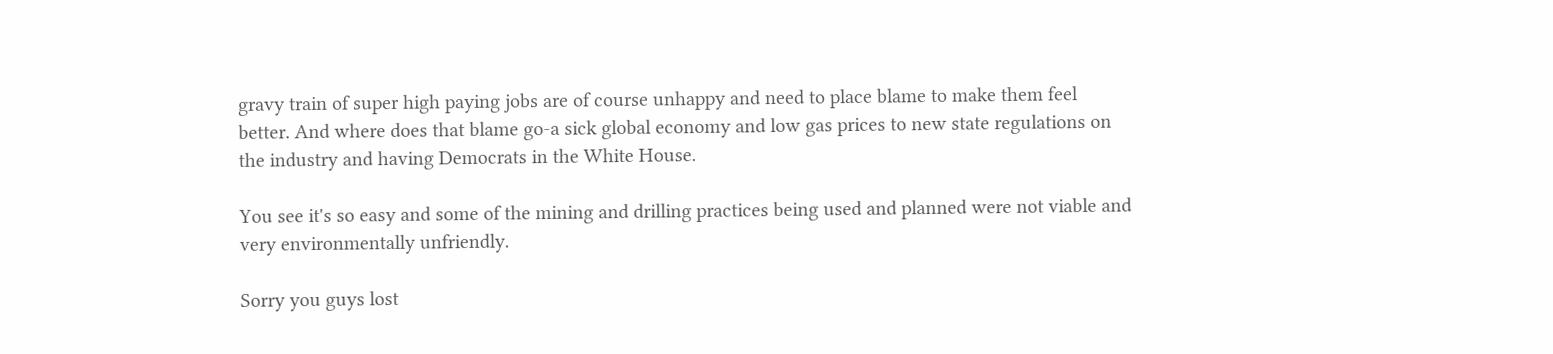gravy train of super high paying jobs are of course unhappy and need to place blame to make them feel better. And where does that blame go-a sick global economy and low gas prices to new state regulations on the industry and having Democrats in the White House.

You see it's so easy and some of the mining and drilling practices being used and planned were not viable and very environmentally unfriendly.

Sorry you guys lost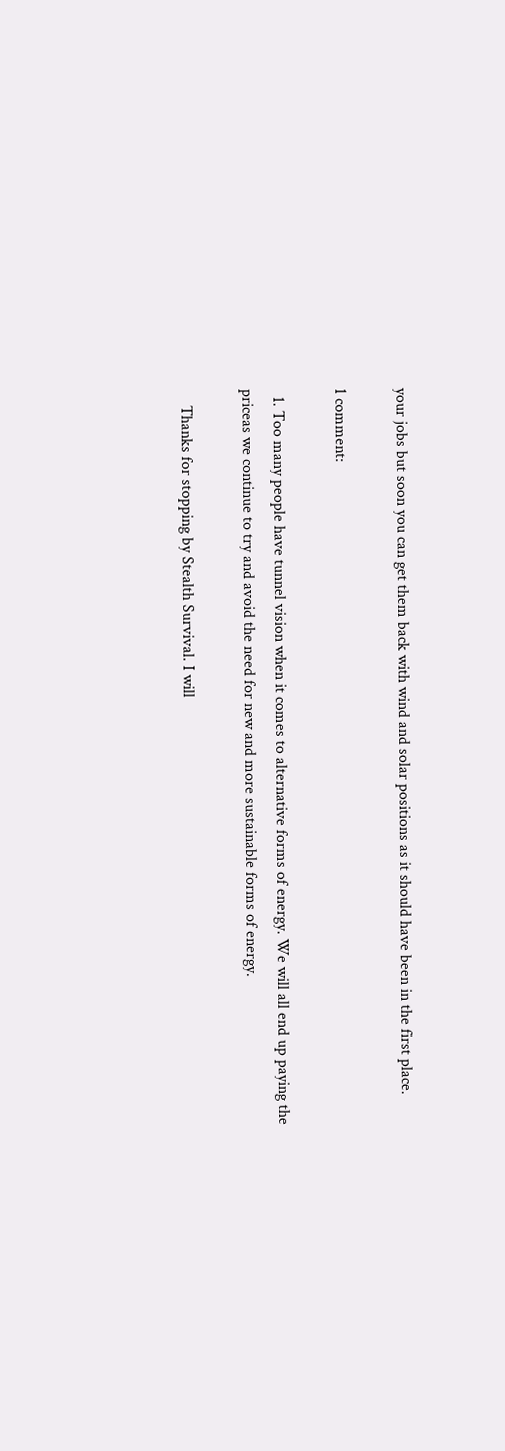your jobs but soon you can get them back with wind and solar positions as it should have been in the first place.

1 comment:

  1. Too many people have tunnel vision when it comes to alternative forms of energy. We will all end up paying the priceas we continue to try and avoid the need for new and more sustainable forms of energy.

    Thanks for stopping by Stealth Survival. I will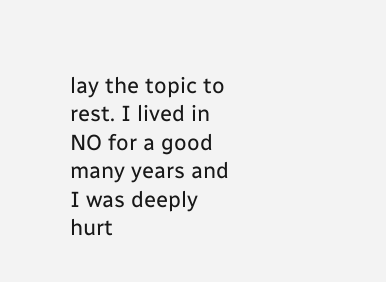lay the topic to rest. I lived in NO for a good many years and I was deeply hurt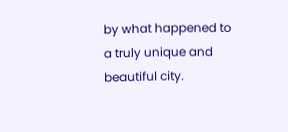by what happened to a truly unique and beautiful city.